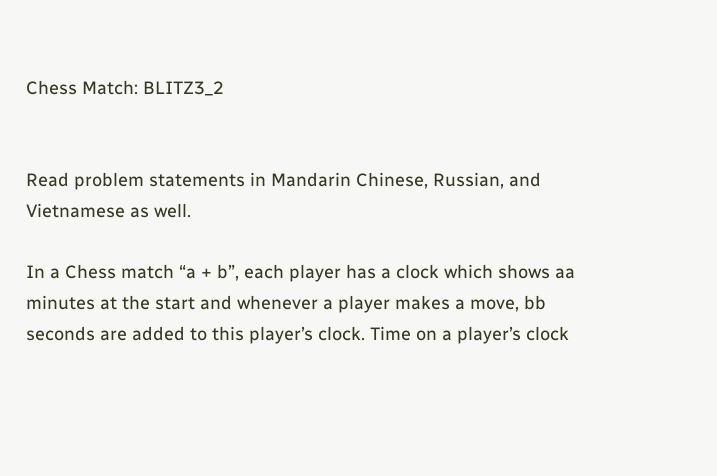Chess Match: BLITZ3_2


Read problem statements in Mandarin Chinese, Russian, and Vietnamese as well.

In a Chess match “a + b”, each player has a clock which shows aa minutes at the start and whenever a player makes a move, bb seconds are added to this player’s clock. Time on a player’s clock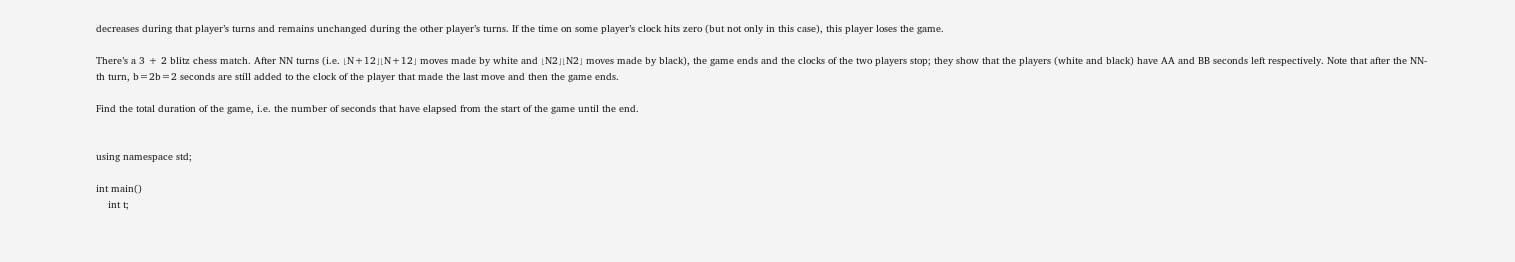decreases during that player’s turns and remains unchanged during the other player’s turns. If the time on some player’s clock hits zero (but not only in this case), this player loses the game.

There’s a 3 + 2 blitz chess match. After NN turns (i.e. ⌊N+12⌋⌊N+12⌋ moves made by white and ⌊N2⌋⌊N2⌋ moves made by black), the game ends and the clocks of the two players stop; they show that the players (white and black) have AA and BB seconds left respectively. Note that after the NN-th turn, b=2b=2 seconds are still added to the clock of the player that made the last move and then the game ends.

Find the total duration of the game, i.e. the number of seconds that have elapsed from the start of the game until the end.


using namespace std;

int main()
    int t;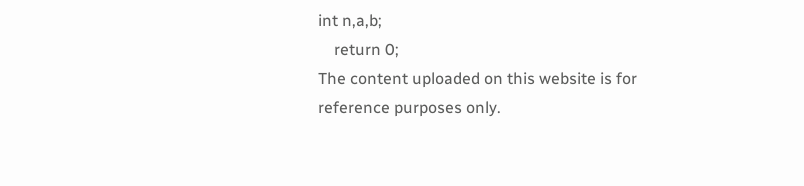int n,a,b;
    return 0;
The content uploaded on this website is for reference purposes only.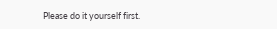Please do it yourself first.